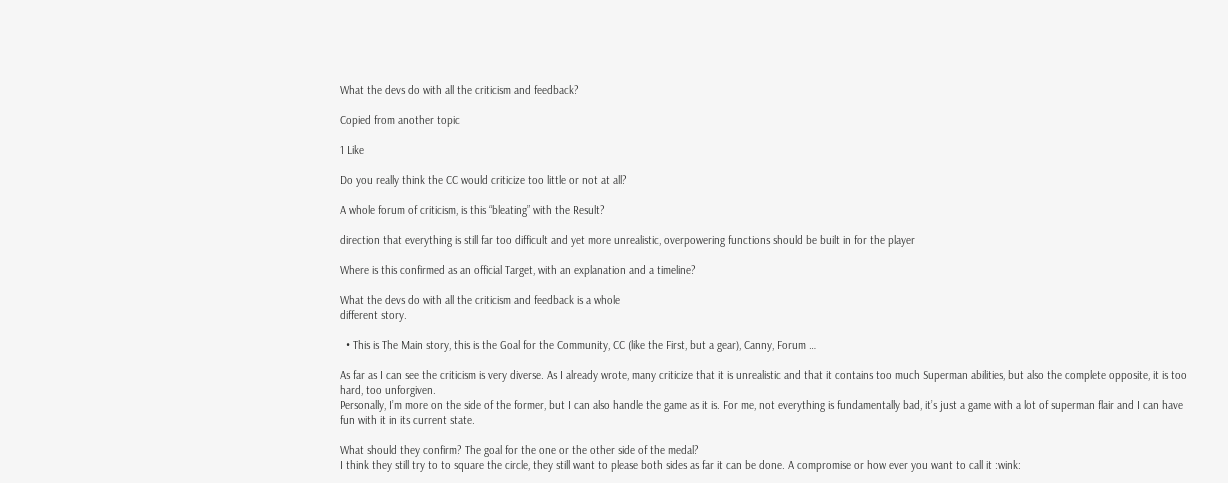What the devs do with all the criticism and feedback?

Copied from another topic

1 Like

Do you really think the CC would criticize too little or not at all?

A whole forum of criticism, is this “bleating” with the Result?

direction that everything is still far too difficult and yet more unrealistic, overpowering functions should be built in for the player

Where is this confirmed as an official Target, with an explanation and a timeline?

What the devs do with all the criticism and feedback is a whole
different story.

  • This is The Main story, this is the Goal for the Community, CC (like the First, but a gear), Canny, Forum …

As far as I can see the criticism is very diverse. As I already wrote, many criticize that it is unrealistic and that it contains too much Superman abilities, but also the complete opposite, it is too hard, too unforgiven.
Personally, I’m more on the side of the former, but I can also handle the game as it is. For me, not everything is fundamentally bad, it’s just a game with a lot of superman flair and I can have fun with it in its current state.

What should they confirm? The goal for the one or the other side of the medal?
I think they still try to to square the circle, they still want to please both sides as far it can be done. A compromise or how ever you want to call it :wink: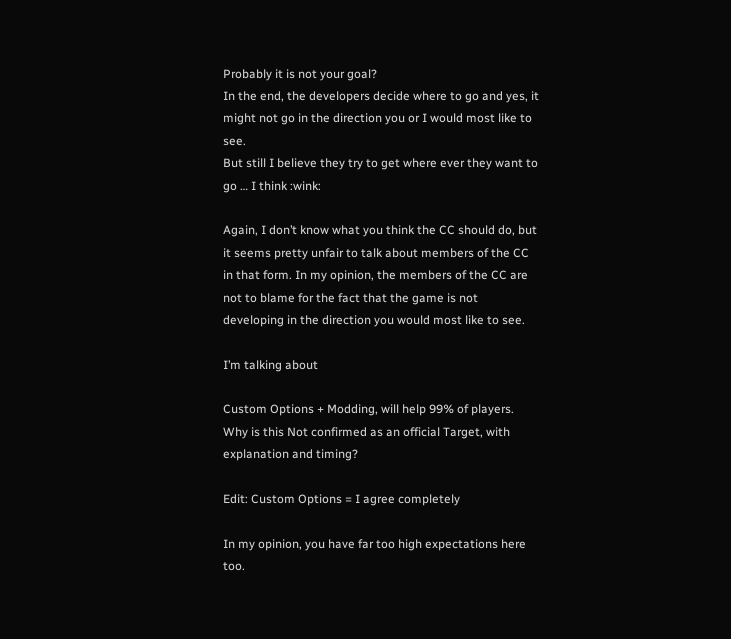Probably it is not your goal?
In the end, the developers decide where to go and yes, it might not go in the direction you or I would most like to see.
But still I believe they try to get where ever they want to go … I think :wink:

Again, I don’t know what you think the CC should do, but it seems pretty unfair to talk about members of the CC in that form. In my opinion, the members of the CC are not to blame for the fact that the game is not developing in the direction you would most like to see.

I’m talking about

Custom Options + Modding, will help 99% of players.
Why is this Not confirmed as an official Target, with explanation and timing?

Edit: Custom Options = I agree completely

In my opinion, you have far too high expectations here too.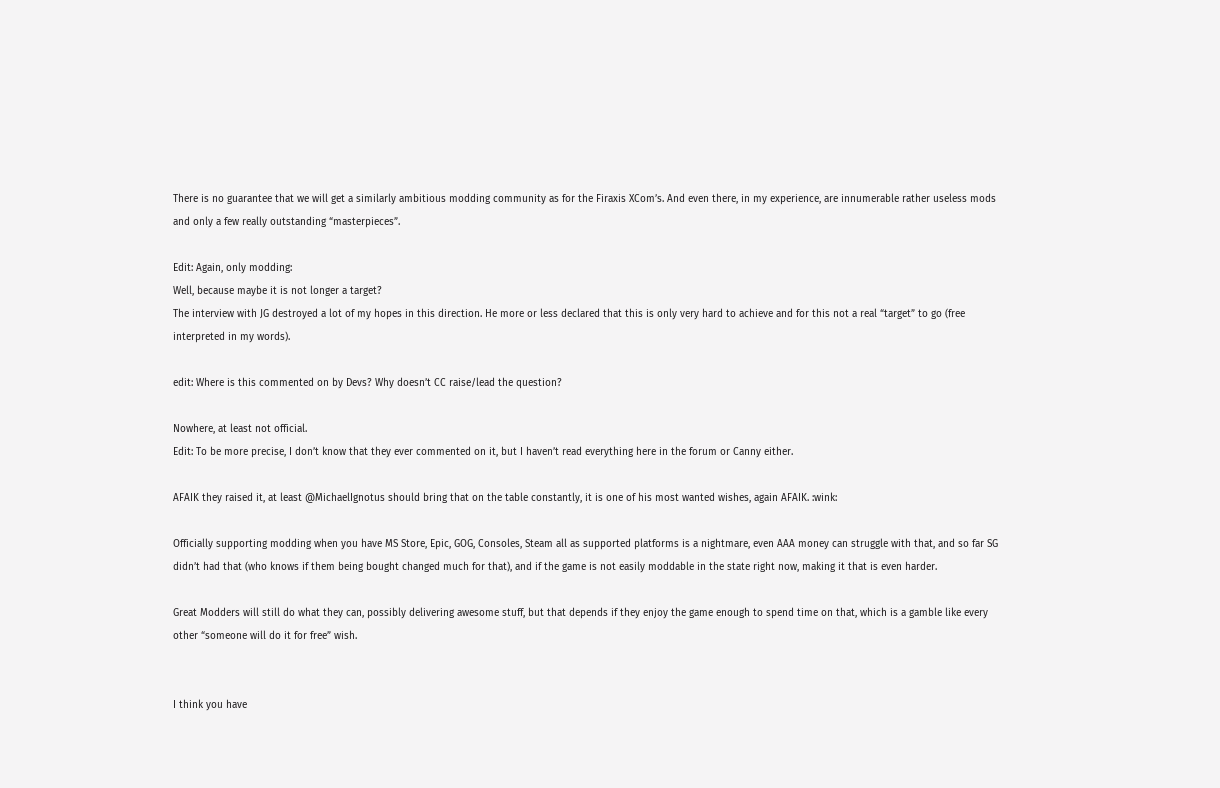There is no guarantee that we will get a similarly ambitious modding community as for the Firaxis XCom’s. And even there, in my experience, are innumerable rather useless mods and only a few really outstanding “masterpieces”.

Edit: Again, only modding:
Well, because maybe it is not longer a target?
The interview with JG destroyed a lot of my hopes in this direction. He more or less declared that this is only very hard to achieve and for this not a real “target” to go (free interpreted in my words).

edit: Where is this commented on by Devs? Why doesn’t CC raise/lead the question?

Nowhere, at least not official.
Edit: To be more precise, I don’t know that they ever commented on it, but I haven’t read everything here in the forum or Canny either.

AFAIK they raised it, at least @MichaelIgnotus should bring that on the table constantly, it is one of his most wanted wishes, again AFAIK. :wink:

Officially supporting modding when you have MS Store, Epic, GOG, Consoles, Steam all as supported platforms is a nightmare, even AAA money can struggle with that, and so far SG didn’t had that (who knows if them being bought changed much for that), and if the game is not easily moddable in the state right now, making it that is even harder.

Great Modders will still do what they can, possibly delivering awesome stuff, but that depends if they enjoy the game enough to spend time on that, which is a gamble like every other “someone will do it for free” wish.


I think you have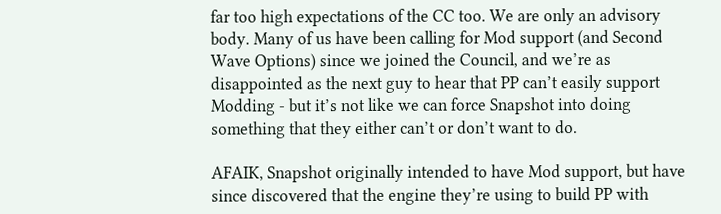far too high expectations of the CC too. We are only an advisory body. Many of us have been calling for Mod support (and Second Wave Options) since we joined the Council, and we’re as disappointed as the next guy to hear that PP can’t easily support Modding - but it’s not like we can force Snapshot into doing something that they either can’t or don’t want to do.

AFAIK, Snapshot originally intended to have Mod support, but have since discovered that the engine they’re using to build PP with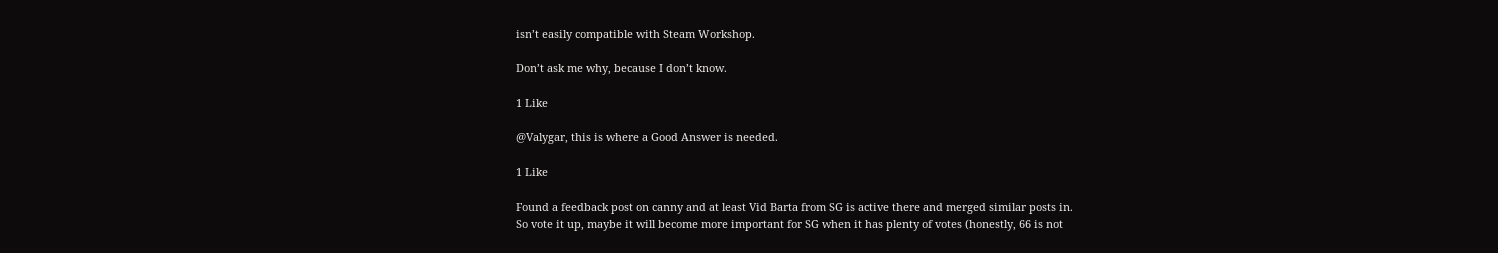isn’t easily compatible with Steam Workshop.

Don’t ask me why, because I don’t know.

1 Like

@Valygar, this is where a Good Answer is needed.

1 Like

Found a feedback post on canny and at least Vid Barta from SG is active there and merged similar posts in.
So vote it up, maybe it will become more important for SG when it has plenty of votes (honestly, 66 is not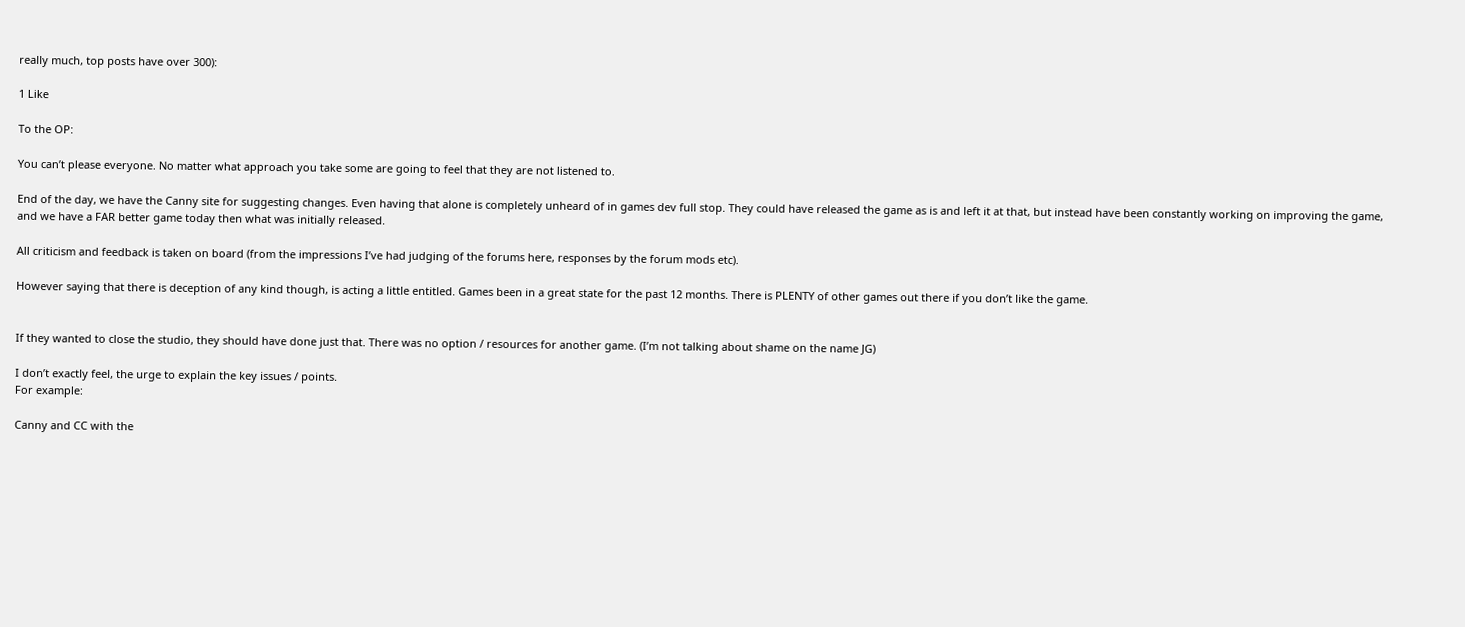really much, top posts have over 300):

1 Like

To the OP:

You can’t please everyone. No matter what approach you take some are going to feel that they are not listened to.

End of the day, we have the Canny site for suggesting changes. Even having that alone is completely unheard of in games dev full stop. They could have released the game as is and left it at that, but instead have been constantly working on improving the game, and we have a FAR better game today then what was initially released.

All criticism and feedback is taken on board (from the impressions I’ve had judging of the forums here, responses by the forum mods etc).

However saying that there is deception of any kind though, is acting a little entitled. Games been in a great state for the past 12 months. There is PLENTY of other games out there if you don’t like the game.


If they wanted to close the studio, they should have done just that. There was no option / resources for another game. (I’m not talking about shame on the name JG)

I don’t exactly feel, the urge to explain the key issues / points.
For example:

Canny and CC with the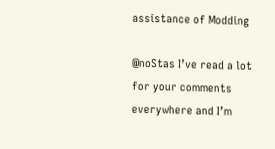assistance of Modding

@noStas I’ve read a lot for your comments everywhere and I’m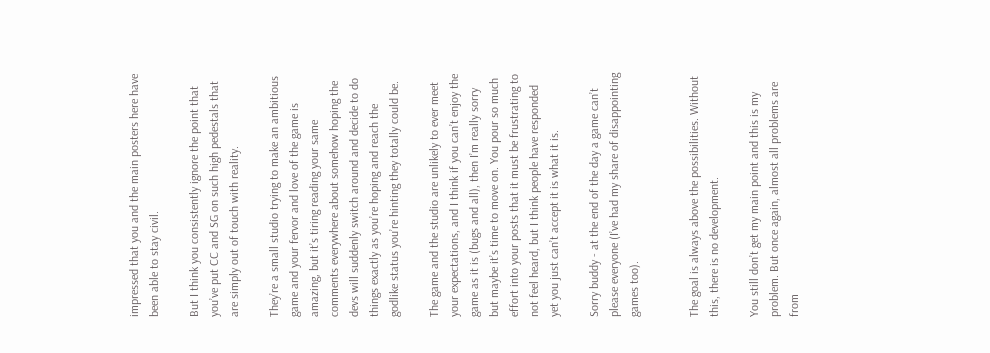impressed that you and the main posters here have been able to stay civil.

But I think you consistently ignore the point that you’ve put CC and SG on such high pedestals that are simply out of touch with reality.

They’re a small studio trying to make an ambitious game and your fervor and love of the game is amazing, but it’s tiring reading your same comments everywhere about somehow hoping the devs will suddenly switch around and decide to do things exactly as you’re hoping and reach the godlike status you’re hinting they totally could be.

The game and the studio are unlikely to ever meet your expectations, and I think if you can’t enjoy the game as it is (bugs and all), then I’m really sorry but maybe it’s time to move on. You pour so much effort into your posts that it must be frustrating to not feel heard, but I think people have responded yet you just can’t accept it is what it is.

Sorry buddy - at the end of the day a game can’t please everyone (I’ve had my share of disappointing games too).


The goal is always above the possibilities. Without this, there is no development.

You still don’t get my main point and this is my problem. But once again, almost all problems are from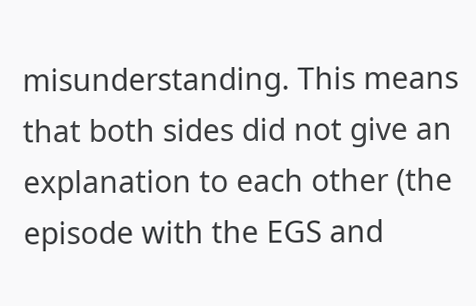misunderstanding. This means that both sides did not give an explanation to each other (the episode with the EGS and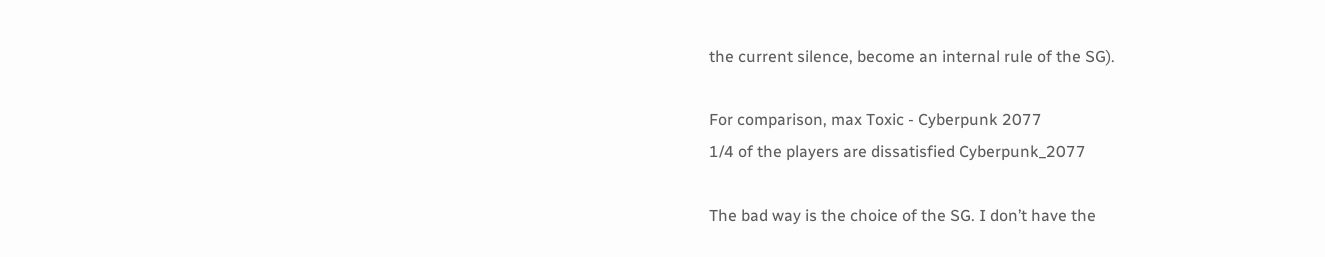the current silence, become an internal rule of the SG).

For comparison, max Toxic - Cyberpunk 2077
1/4 of the players are dissatisfied Cyberpunk_2077

The bad way is the choice of the SG. I don’t have the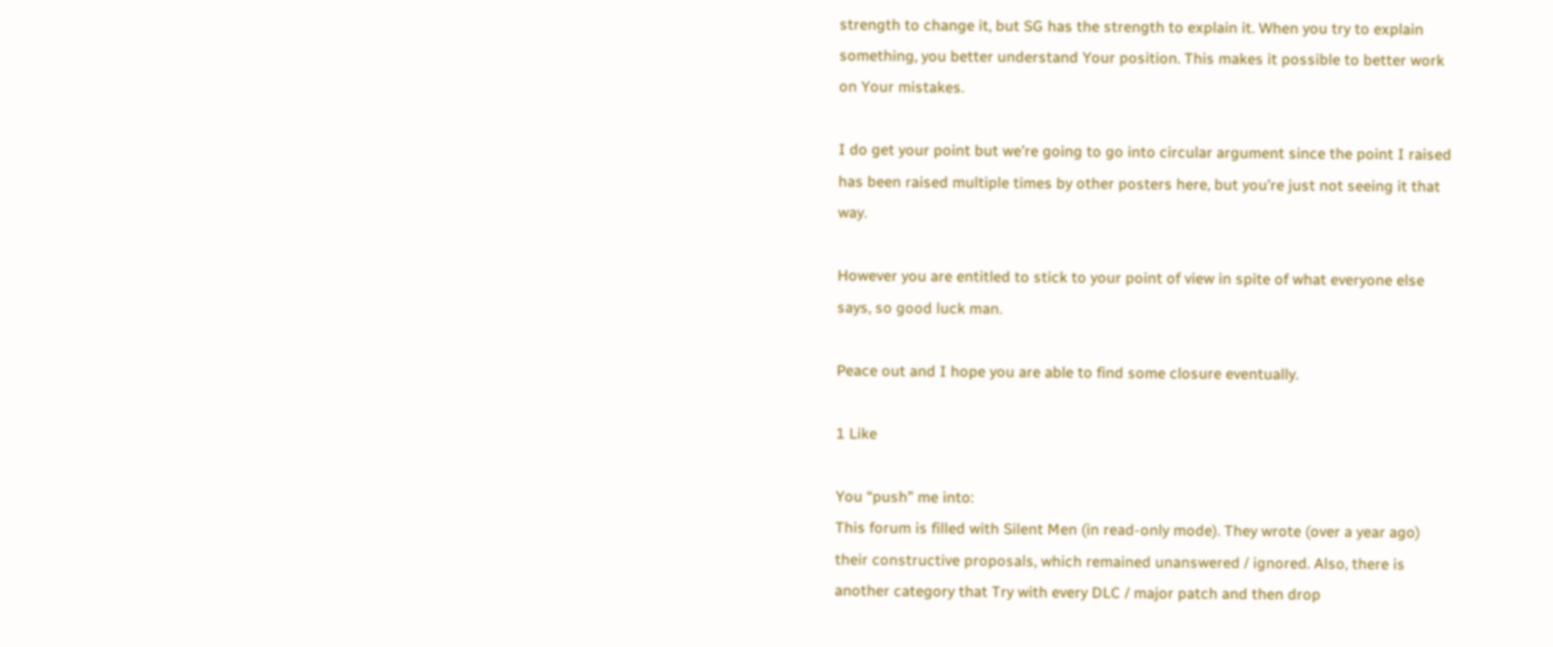strength to change it, but SG has the strength to explain it. When you try to explain something, you better understand Your position. This makes it possible to better work on Your mistakes.

I do get your point but we’re going to go into circular argument since the point I raised has been raised multiple times by other posters here, but you’re just not seeing it that way.

However you are entitled to stick to your point of view in spite of what everyone else says, so good luck man.

Peace out and I hope you are able to find some closure eventually.

1 Like

You “push” me into:
This forum is filled with Silent Men (in read-only mode). They wrote (over a year ago) their constructive proposals, which remained unanswered / ignored. Also, there is another category that Try with every DLC / major patch and then drop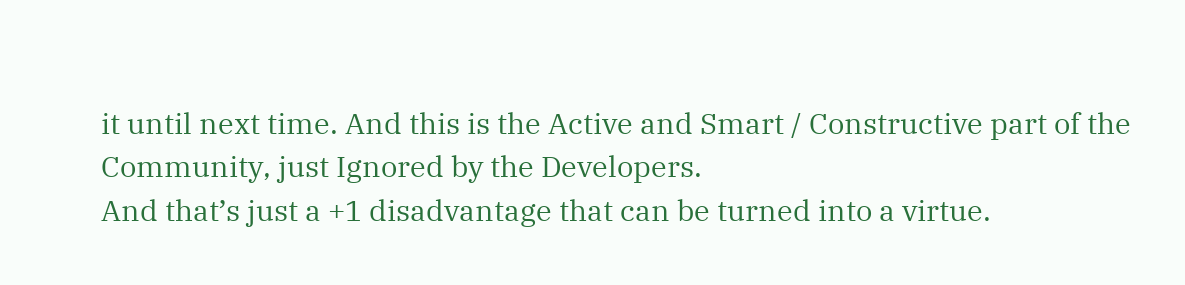it until next time. And this is the Active and Smart / Constructive part of the Community, just Ignored by the Developers.
And that’s just a +1 disadvantage that can be turned into a virtue.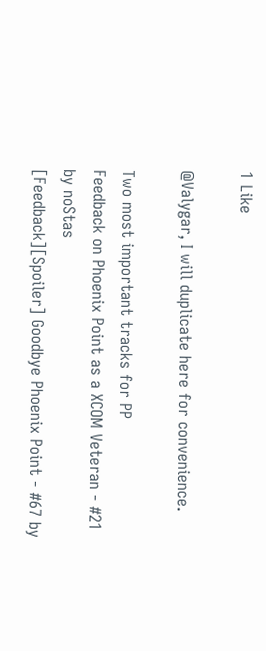1 Like

@Valygar, I will duplicate here for convenience.

Two most important tracks for PP
Feedback on Phoenix Point as a XCOM Veteran - #21 by noStas
[Feedback][Spoiler] Goodbye Phoenix Point - #67 by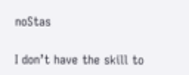noStas

I don’t have the skill to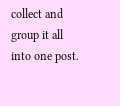collect and group it all into one post.